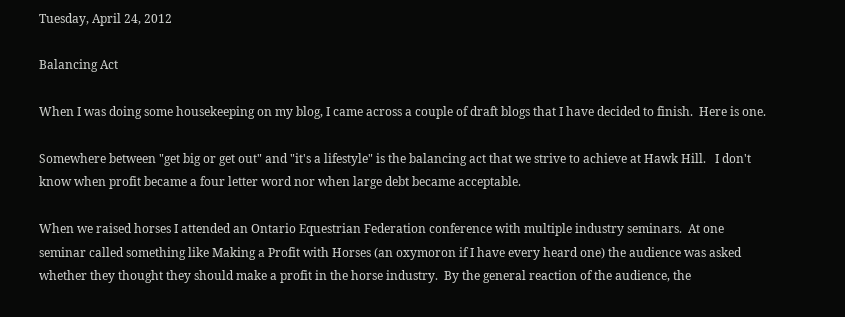Tuesday, April 24, 2012

Balancing Act

When I was doing some housekeeping on my blog, I came across a couple of draft blogs that I have decided to finish.  Here is one.

Somewhere between "get big or get out" and "it's a lifestyle" is the balancing act that we strive to achieve at Hawk Hill.   I don't know when profit became a four letter word nor when large debt became acceptable.

When we raised horses I attended an Ontario Equestrian Federation conference with multiple industry seminars.  At one seminar called something like Making a Profit with Horses (an oxymoron if I have every heard one) the audience was asked whether they thought they should make a profit in the horse industry.  By the general reaction of the audience, the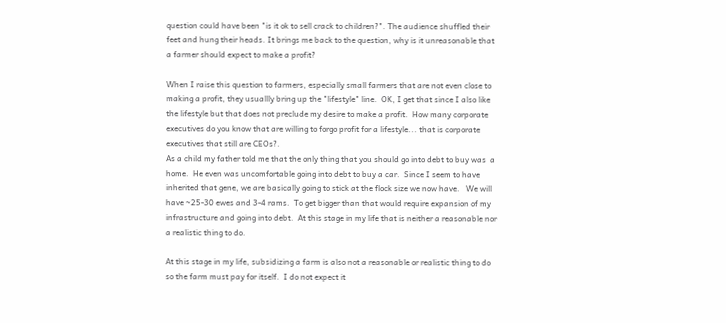question could have been "is it ok to sell crack to children?". The audience shuffled their feet and hung their heads. It brings me back to the question, why is it unreasonable that a farmer should expect to make a profit?

When I raise this question to farmers, especially small farmers that are not even close to making a profit, they usuallly bring up the "lifestyle" line.  OK, I get that since I also like the lifestyle but that does not preclude my desire to make a profit.  How many corporate executives do you know that are willing to forgo profit for a lifestyle... that is corporate executives that still are CEOs?.
As a child my father told me that the only thing that you should go into debt to buy was  a home.  He even was uncomfortable going into debt to buy a car.  Since I seem to have inherited that gene, we are basically going to stick at the flock size we now have.   We will have ~25-30 ewes and 3-4 rams.  To get bigger than that would require expansion of my infrastructure and going into debt.  At this stage in my life that is neither a reasonable nor a realistic thing to do.

At this stage in my life, subsidizing a farm is also not a reasonable or realistic thing to do so the farm must pay for itself.  I do not expect it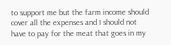to support me but the farm income should cover all the expenses and I should not have to pay for the meat that goes in my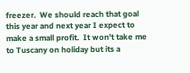freezer.  We should reach that goal this year and next year I expect to make a small profit.  It won't take me to Tuscany on holiday but its a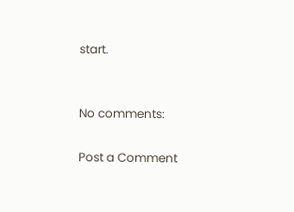start.


No comments:

Post a Comment